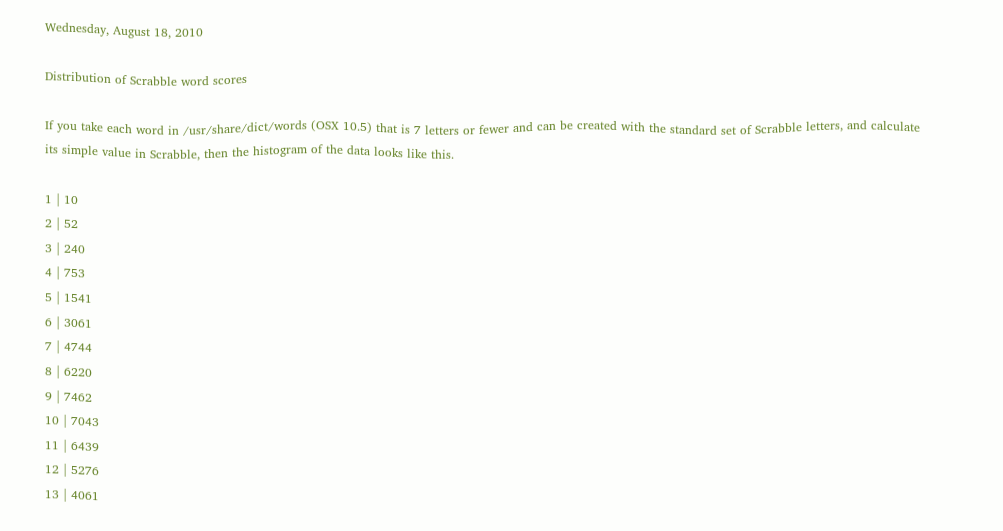Wednesday, August 18, 2010

Distribution of Scrabble word scores

If you take each word in /usr/share/dict/words (OSX 10.5) that is 7 letters or fewer and can be created with the standard set of Scrabble letters, and calculate its simple value in Scrabble, then the histogram of the data looks like this.

1 | 10
2 | 52
3 | 240
4 | 753
5 | 1541
6 | 3061
7 | 4744
8 | 6220
9 | 7462
10 | 7043
11 | 6439
12 | 5276
13 | 4061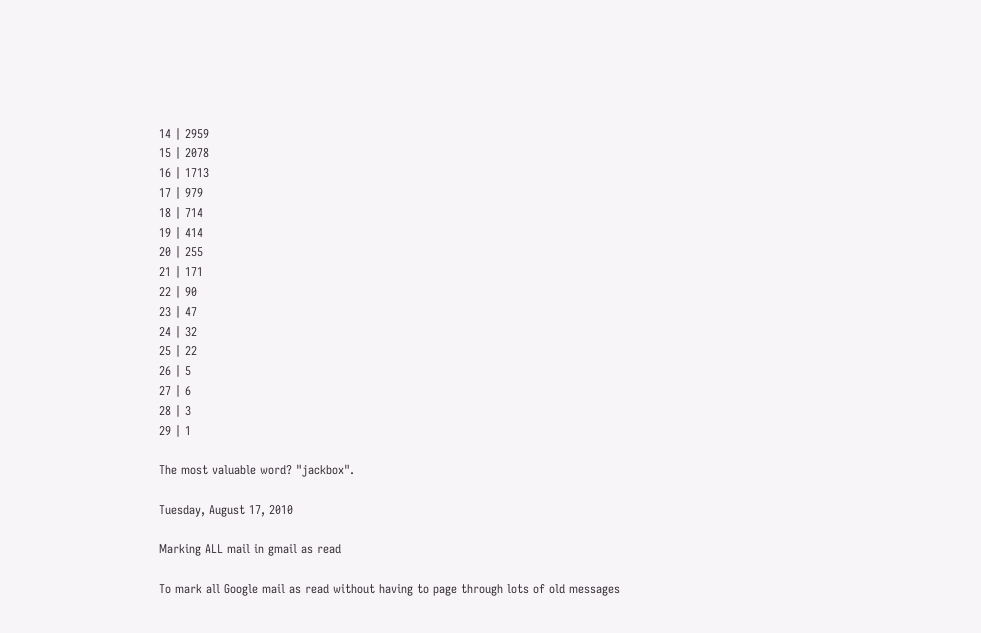14 | 2959
15 | 2078
16 | 1713
17 | 979
18 | 714
19 | 414
20 | 255
21 | 171
22 | 90
23 | 47
24 | 32
25 | 22
26 | 5
27 | 6
28 | 3
29 | 1

The most valuable word? "jackbox".

Tuesday, August 17, 2010

Marking ALL mail in gmail as read

To mark all Google mail as read without having to page through lots of old messages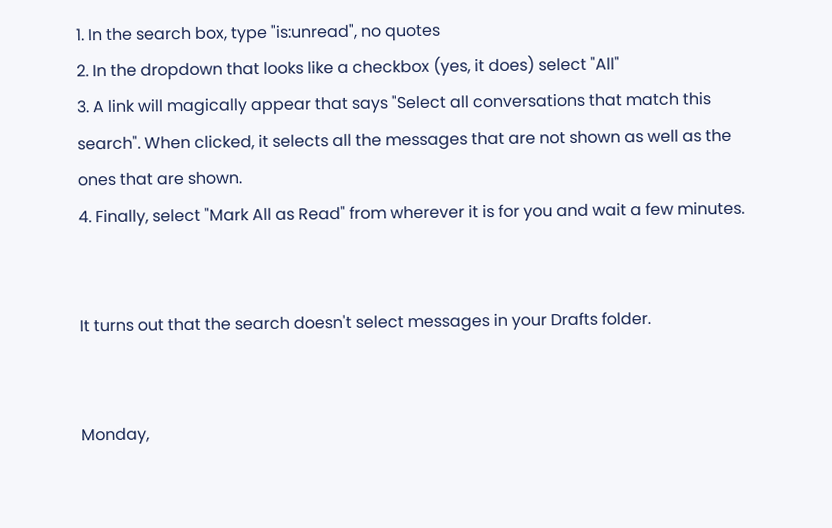1. In the search box, type "is:unread", no quotes
2. In the dropdown that looks like a checkbox (yes, it does) select "All"
3. A link will magically appear that says "Select all conversations that match this search". When clicked, it selects all the messages that are not shown as well as the ones that are shown.
4. Finally, select "Mark All as Read" from wherever it is for you and wait a few minutes.


It turns out that the search doesn't select messages in your Drafts folder.


Monday,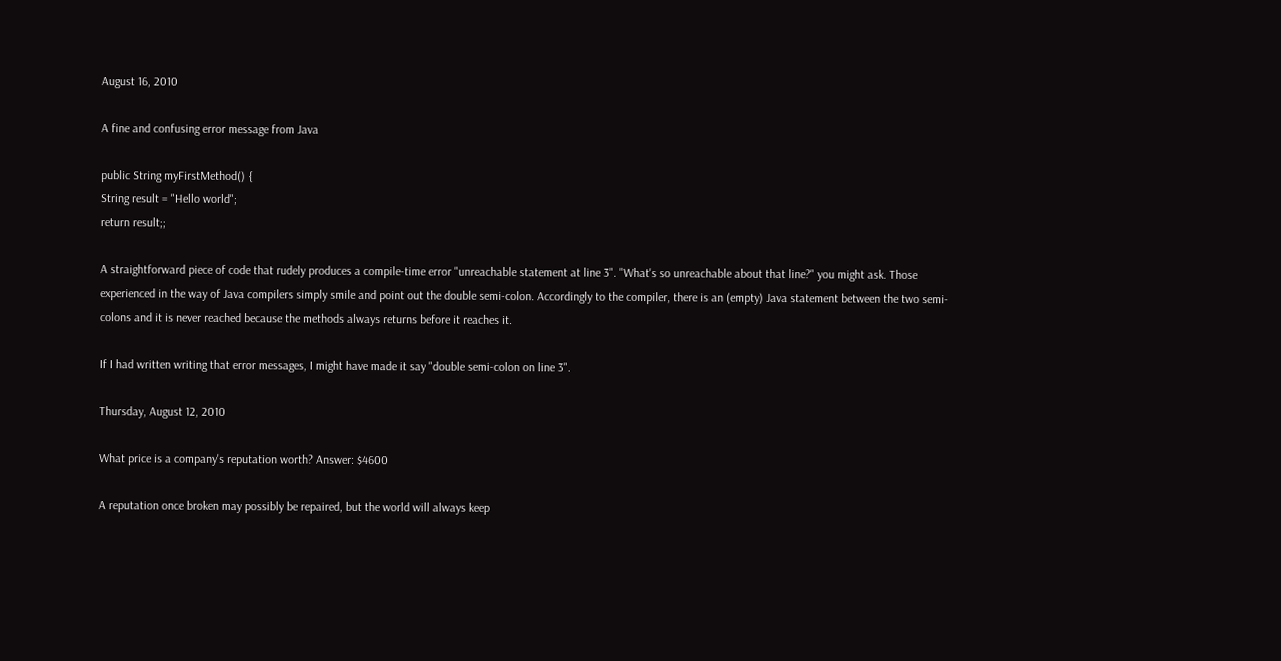August 16, 2010

A fine and confusing error message from Java

public String myFirstMethod() {
String result = "Hello world";
return result;;

A straightforward piece of code that rudely produces a compile-time error "unreachable statement at line 3". "What's so unreachable about that line?" you might ask. Those experienced in the way of Java compilers simply smile and point out the double semi-colon. Accordingly to the compiler, there is an (empty) Java statement between the two semi-colons and it is never reached because the methods always returns before it reaches it.

If I had written writing that error messages, I might have made it say "double semi-colon on line 3".

Thursday, August 12, 2010

What price is a company's reputation worth? Answer: $4600

A reputation once broken may possibly be repaired, but the world will always keep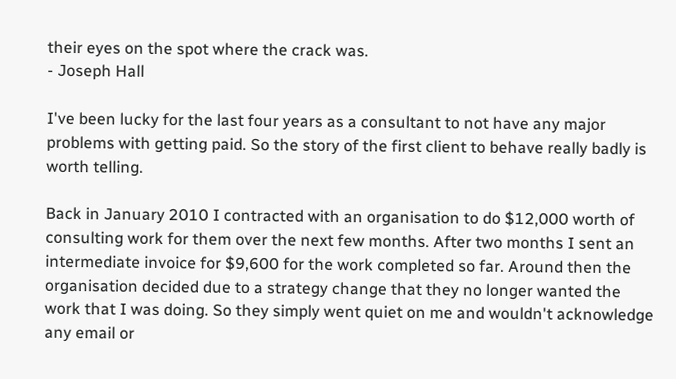their eyes on the spot where the crack was.
- Joseph Hall

I've been lucky for the last four years as a consultant to not have any major problems with getting paid. So the story of the first client to behave really badly is worth telling.

Back in January 2010 I contracted with an organisation to do $12,000 worth of consulting work for them over the next few months. After two months I sent an intermediate invoice for $9,600 for the work completed so far. Around then the organisation decided due to a strategy change that they no longer wanted the work that I was doing. So they simply went quiet on me and wouldn't acknowledge any email or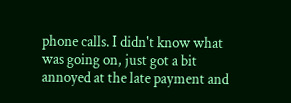phone calls. I didn't know what was going on, just got a bit annoyed at the late payment and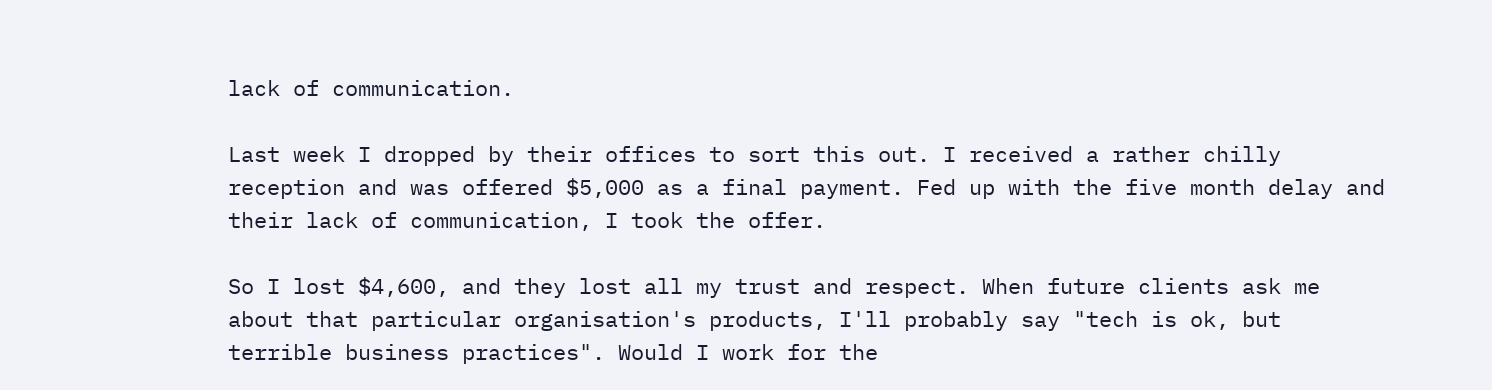lack of communication.

Last week I dropped by their offices to sort this out. I received a rather chilly reception and was offered $5,000 as a final payment. Fed up with the five month delay and their lack of communication, I took the offer.

So I lost $4,600, and they lost all my trust and respect. When future clients ask me about that particular organisation's products, I'll probably say "tech is ok, but terrible business practices". Would I work for the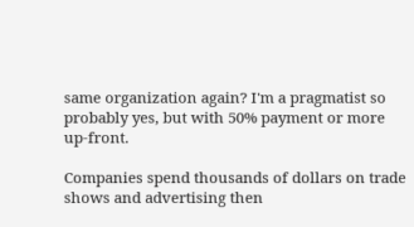same organization again? I'm a pragmatist so probably yes, but with 50% payment or more up-front.

Companies spend thousands of dollars on trade shows and advertising then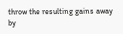throw the resulting gains away by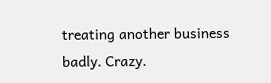treating another business badly. Crazy.